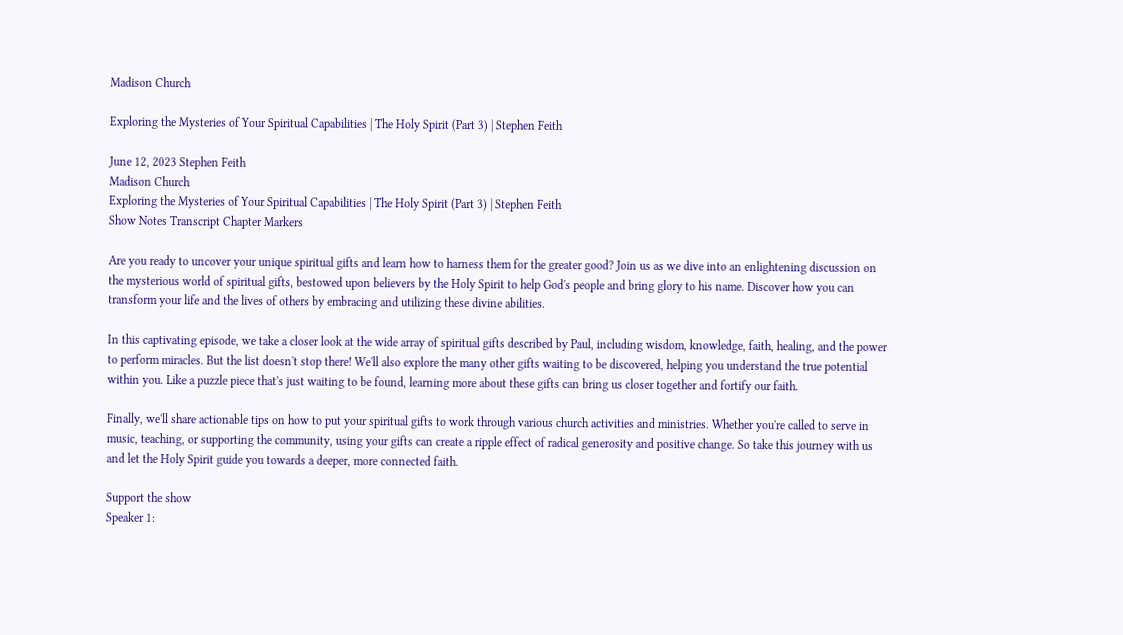Madison Church

Exploring the Mysteries of Your Spiritual Capabilities | The Holy Spirit (Part 3) | Stephen Feith

June 12, 2023 Stephen Feith
Madison Church
Exploring the Mysteries of Your Spiritual Capabilities | The Holy Spirit (Part 3) | Stephen Feith
Show Notes Transcript Chapter Markers

Are you ready to uncover your unique spiritual gifts and learn how to harness them for the greater good? Join us as we dive into an enlightening discussion on the mysterious world of spiritual gifts, bestowed upon believers by the Holy Spirit to help God's people and bring glory to his name. Discover how you can transform your life and the lives of others by embracing and utilizing these divine abilities.

In this captivating episode, we take a closer look at the wide array of spiritual gifts described by Paul, including wisdom, knowledge, faith, healing, and the power to perform miracles. But the list doesn't stop there! We'll also explore the many other gifts waiting to be discovered, helping you understand the true potential within you. Like a puzzle piece that's just waiting to be found, learning more about these gifts can bring us closer together and fortify our faith.

Finally, we'll share actionable tips on how to put your spiritual gifts to work through various church activities and ministries. Whether you're called to serve in music, teaching, or supporting the community, using your gifts can create a ripple effect of radical generosity and positive change. So take this journey with us and let the Holy Spirit guide you towards a deeper, more connected faith.

Support the show
Speaker 1: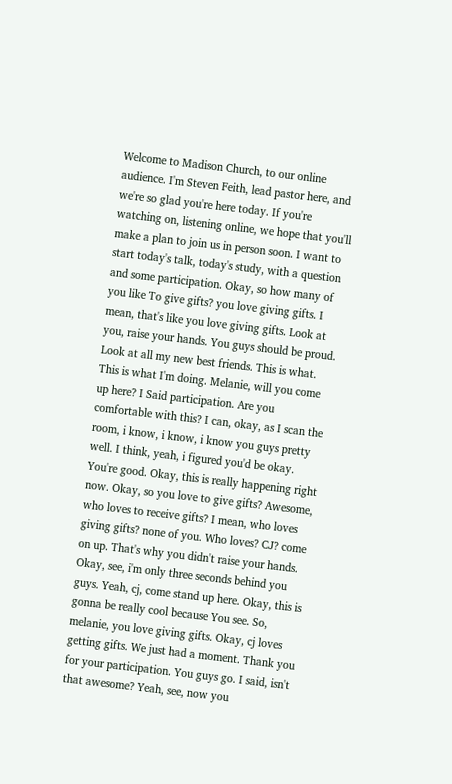Welcome to Madison Church, to our online audience. I'm Steven Feith, lead pastor here, and we're so glad you're here today. If you're watching on, listening online, we hope that you'll make a plan to join us in person soon. I want to start today's talk, today's study, with a question and some participation. Okay, so how many of you like To give gifts? you love giving gifts. I mean, that's like you love giving gifts. Look at you, raise your hands. You guys should be proud. Look at all my new best friends. This is what. This is what I'm doing. Melanie, will you come up here? I Said participation. Are you comfortable with this? I can, okay, as I scan the room, i know, i know, i know you guys pretty well. I think, yeah, i figured you'd be okay. You're good. Okay, this is really happening right now. Okay, so you love to give gifts? Awesome, who loves to receive gifts? I mean, who loves giving gifts? none of you. Who loves? CJ? come on up. That's why you didn't raise your hands. Okay, see, i'm only three seconds behind you guys. Yeah, cj, come stand up here. Okay, this is gonna be really cool because You see. So, melanie, you love giving gifts. Okay, cj loves getting gifts. We just had a moment. Thank you for your participation. You guys go. I said, isn't that awesome? Yeah, see, now you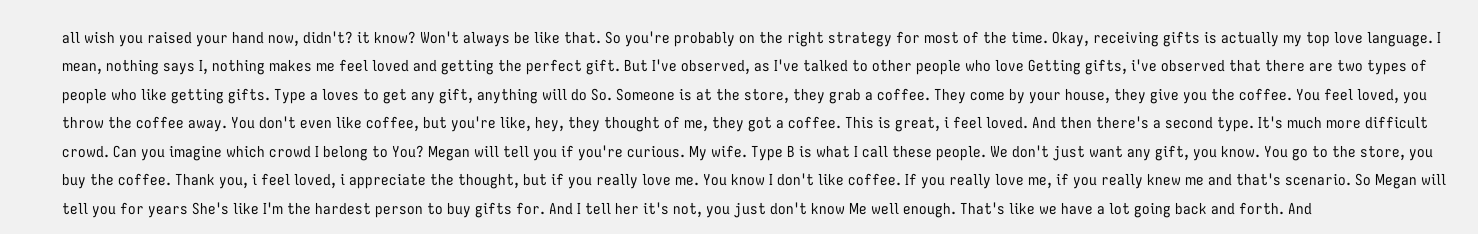all wish you raised your hand now, didn't? it know? Won't always be like that. So you're probably on the right strategy for most of the time. Okay, receiving gifts is actually my top love language. I mean, nothing says I, nothing makes me feel loved and getting the perfect gift. But I've observed, as I've talked to other people who love Getting gifts, i've observed that there are two types of people who like getting gifts. Type a loves to get any gift, anything will do So. Someone is at the store, they grab a coffee. They come by your house, they give you the coffee. You feel loved, you throw the coffee away. You don't even like coffee, but you're like, hey, they thought of me, they got a coffee. This is great, i feel loved. And then there's a second type. It's much more difficult crowd. Can you imagine which crowd I belong to You? Megan will tell you if you're curious. My wife. Type B is what I call these people. We don't just want any gift, you know. You go to the store, you buy the coffee. Thank you, i feel loved, i appreciate the thought, but if you really love me. You know I don't like coffee. If you really love me, if you really knew me and that's scenario. So Megan will tell you for years She's like I'm the hardest person to buy gifts for. And I tell her it's not, you just don't know Me well enough. That's like we have a lot going back and forth. And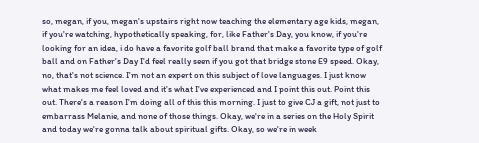so, megan, if you, megan's upstairs right now teaching the elementary age kids, megan, if you're watching, hypothetically speaking, for, like Father's Day, you know, if you're looking for an idea, i do have a favorite golf ball brand that make a favorite type of golf ball and on Father's Day I'd feel really seen if you got that bridge stone E9 speed. Okay, no, that's not science. I'm not an expert on this subject of love languages. I just know what makes me feel loved and it's what I've experienced and I point this out. Point this out. There's a reason I'm doing all of this this morning. I just to give CJ a gift, not just to embarrass Melanie, and none of those things. Okay, we're in a series on the Holy Spirit and today we're gonna talk about spiritual gifts. Okay, so we're in week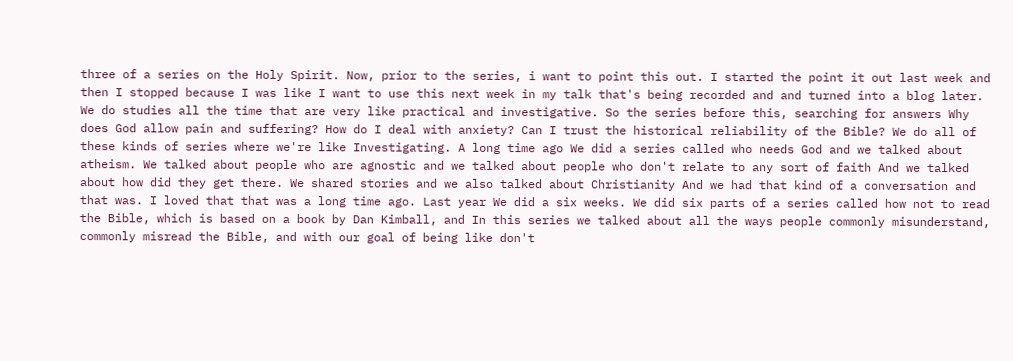three of a series on the Holy Spirit. Now, prior to the series, i want to point this out. I started the point it out last week and then I stopped because I was like I want to use this next week in my talk that's being recorded and and turned into a blog later. We do studies all the time that are very like practical and investigative. So the series before this, searching for answers Why does God allow pain and suffering? How do I deal with anxiety? Can I trust the historical reliability of the Bible? We do all of these kinds of series where we're like Investigating. A long time ago We did a series called who needs God and we talked about atheism. We talked about people who are agnostic and we talked about people who don't relate to any sort of faith And we talked about how did they get there. We shared stories and we also talked about Christianity And we had that kind of a conversation and that was. I loved that that was a long time ago. Last year We did a six weeks. We did six parts of a series called how not to read the Bible, which is based on a book by Dan Kimball, and In this series we talked about all the ways people commonly misunderstand, commonly misread the Bible, and with our goal of being like don't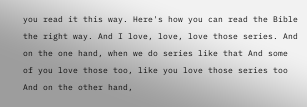you read it this way. Here's how you can read the Bible the right way. And I love, love, love those series. And on the one hand, when we do series like that And some of you love those too, like you love those series too And on the other hand,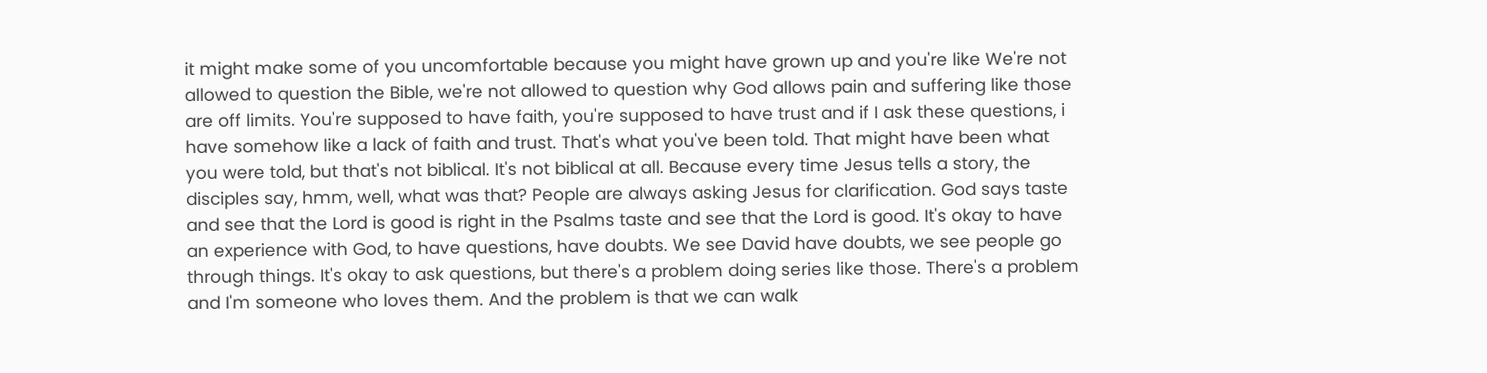it might make some of you uncomfortable because you might have grown up and you're like We're not allowed to question the Bible, we're not allowed to question why God allows pain and suffering like those are off limits. You're supposed to have faith, you're supposed to have trust and if I ask these questions, i have somehow like a lack of faith and trust. That's what you've been told. That might have been what you were told, but that's not biblical. It's not biblical at all. Because every time Jesus tells a story, the disciples say, hmm, well, what was that? People are always asking Jesus for clarification. God says taste and see that the Lord is good is right in the Psalms taste and see that the Lord is good. It's okay to have an experience with God, to have questions, have doubts. We see David have doubts, we see people go through things. It's okay to ask questions, but there's a problem doing series like those. There's a problem and I'm someone who loves them. And the problem is that we can walk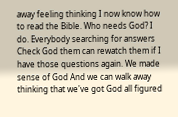away feeling thinking I now know how to read the Bible. Who needs God? I do. Everybody searching for answers Check God them can rewatch them if I have those questions again. We made sense of God And we can walk away thinking that we've got God all figured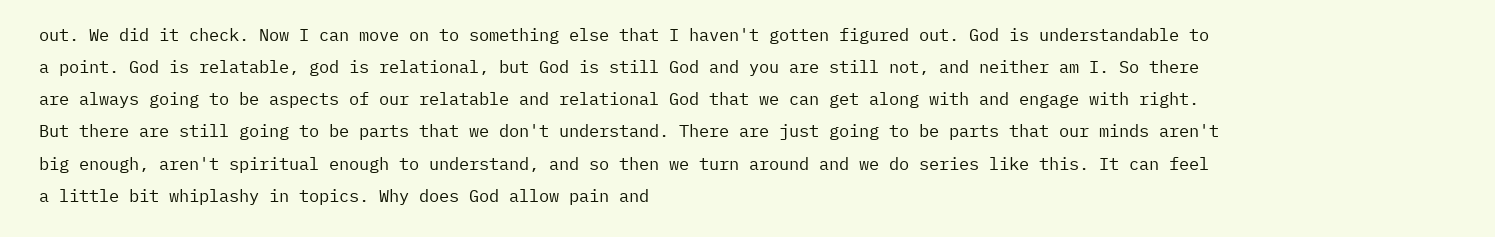out. We did it check. Now I can move on to something else that I haven't gotten figured out. God is understandable to a point. God is relatable, god is relational, but God is still God and you are still not, and neither am I. So there are always going to be aspects of our relatable and relational God that we can get along with and engage with right. But there are still going to be parts that we don't understand. There are just going to be parts that our minds aren't big enough, aren't spiritual enough to understand, and so then we turn around and we do series like this. It can feel a little bit whiplashy in topics. Why does God allow pain and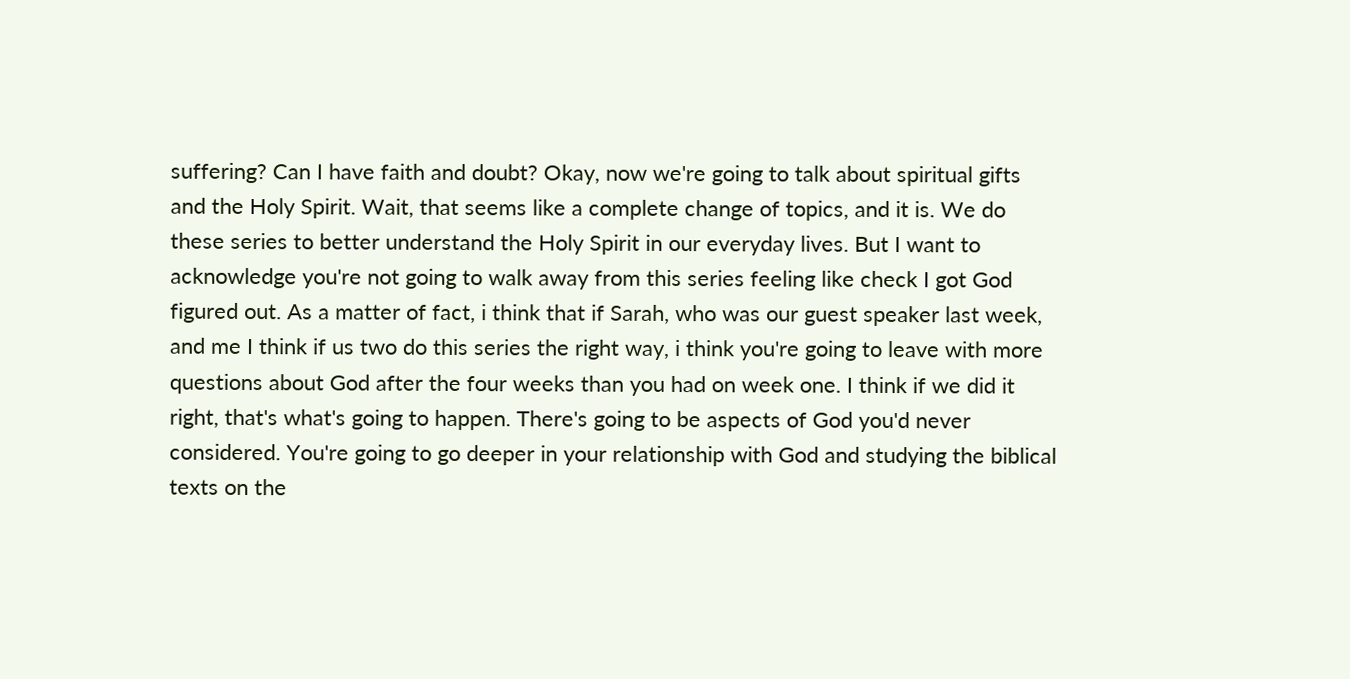suffering? Can I have faith and doubt? Okay, now we're going to talk about spiritual gifts and the Holy Spirit. Wait, that seems like a complete change of topics, and it is. We do these series to better understand the Holy Spirit in our everyday lives. But I want to acknowledge you're not going to walk away from this series feeling like check I got God figured out. As a matter of fact, i think that if Sarah, who was our guest speaker last week, and me I think if us two do this series the right way, i think you're going to leave with more questions about God after the four weeks than you had on week one. I think if we did it right, that's what's going to happen. There's going to be aspects of God you'd never considered. You're going to go deeper in your relationship with God and studying the biblical texts on the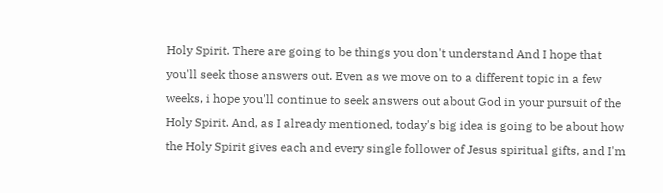Holy Spirit. There are going to be things you don't understand And I hope that you'll seek those answers out. Even as we move on to a different topic in a few weeks, i hope you'll continue to seek answers out about God in your pursuit of the Holy Spirit. And, as I already mentioned, today's big idea is going to be about how the Holy Spirit gives each and every single follower of Jesus spiritual gifts, and I'm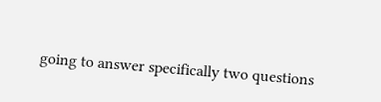going to answer specifically two questions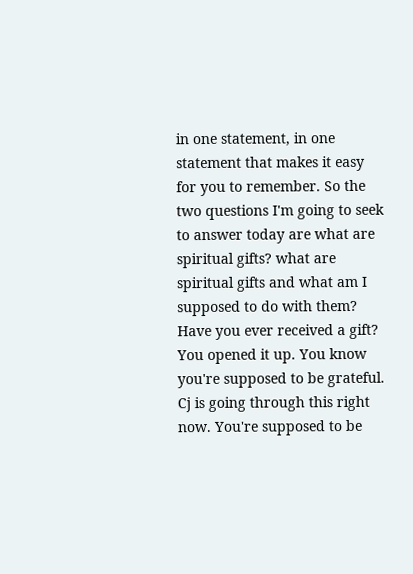in one statement, in one statement that makes it easy for you to remember. So the two questions I'm going to seek to answer today are what are spiritual gifts? what are spiritual gifts and what am I supposed to do with them? Have you ever received a gift? You opened it up. You know you're supposed to be grateful. Cj is going through this right now. You're supposed to be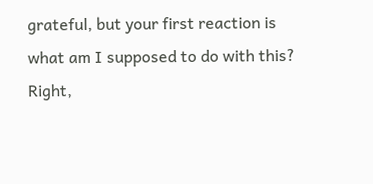grateful, but your first reaction is what am I supposed to do with this? Right,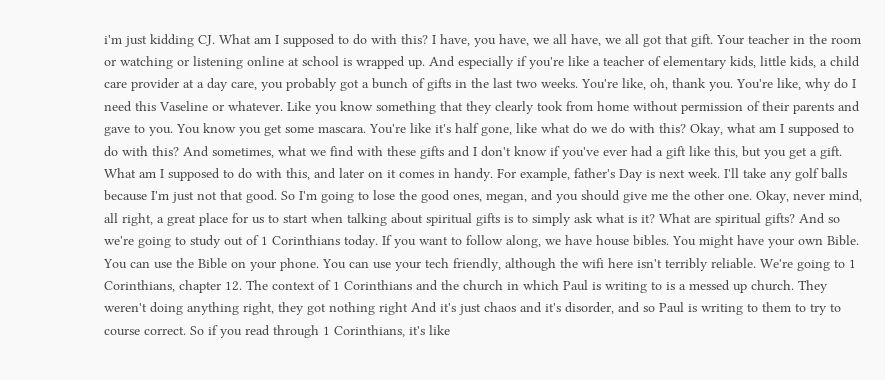i'm just kidding CJ. What am I supposed to do with this? I have, you have, we all have, we all got that gift. Your teacher in the room or watching or listening online at school is wrapped up. And especially if you're like a teacher of elementary kids, little kids, a child care provider at a day care, you probably got a bunch of gifts in the last two weeks. You're like, oh, thank you. You're like, why do I need this Vaseline or whatever. Like you know something that they clearly took from home without permission of their parents and gave to you. You know you get some mascara. You're like it's half gone, like what do we do with this? Okay, what am I supposed to do with this? And sometimes, what we find with these gifts and I don't know if you've ever had a gift like this, but you get a gift. What am I supposed to do with this, and later on it comes in handy. For example, father's Day is next week. I'll take any golf balls because I'm just not that good. So I'm going to lose the good ones, megan, and you should give me the other one. Okay, never mind, all right, a great place for us to start when talking about spiritual gifts is to simply ask what is it? What are spiritual gifts? And so we're going to study out of 1 Corinthians today. If you want to follow along, we have house bibles. You might have your own Bible. You can use the Bible on your phone. You can use your tech friendly, although the wifi here isn't terribly reliable. We're going to 1 Corinthians, chapter 12. The context of 1 Corinthians and the church in which Paul is writing to is a messed up church. They weren't doing anything right, they got nothing right And it's just chaos and it's disorder, and so Paul is writing to them to try to course correct. So if you read through 1 Corinthians, it's like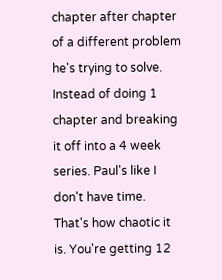chapter after chapter of a different problem he's trying to solve. Instead of doing 1 chapter and breaking it off into a 4 week series. Paul's like I don't have time. That's how chaotic it is. You're getting 12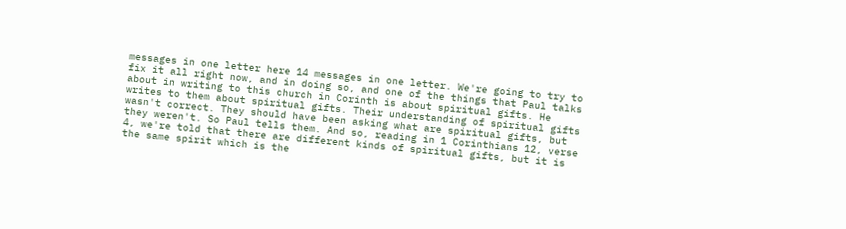messages in one letter here 14 messages in one letter. We're going to try to fix it all right now, and in doing so, and one of the things that Paul talks about in writing to this church in Corinth is about spiritual gifts. He writes to them about spiritual gifts. Their understanding of spiritual gifts wasn't correct. They should have been asking what are spiritual gifts, but they weren't. So Paul tells them. And so, reading in 1 Corinthians 12, verse 4, we're told that there are different kinds of spiritual gifts, but it is the same spirit which is the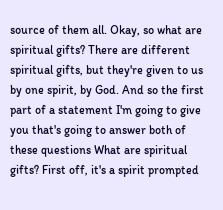source of them all. Okay, so what are spiritual gifts? There are different spiritual gifts, but they're given to us by one spirit, by God. And so the first part of a statement I'm going to give you that's going to answer both of these questions What are spiritual gifts? First off, it's a spirit prompted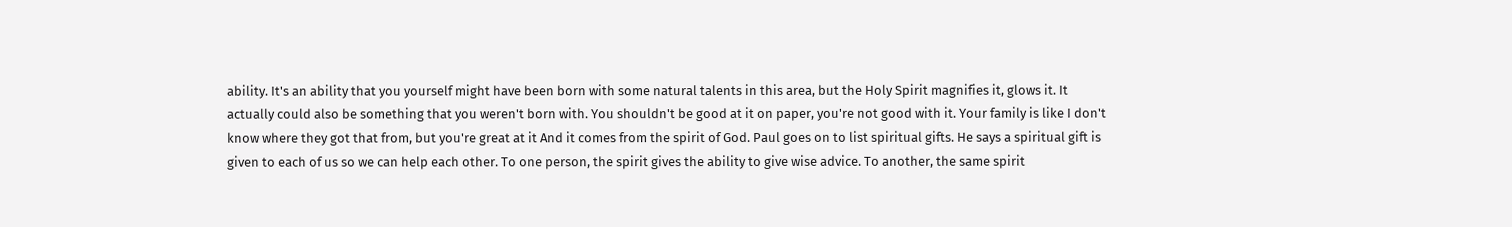ability. It's an ability that you yourself might have been born with some natural talents in this area, but the Holy Spirit magnifies it, glows it. It actually could also be something that you weren't born with. You shouldn't be good at it on paper, you're not good with it. Your family is like I don't know where they got that from, but you're great at it And it comes from the spirit of God. Paul goes on to list spiritual gifts. He says a spiritual gift is given to each of us so we can help each other. To one person, the spirit gives the ability to give wise advice. To another, the same spirit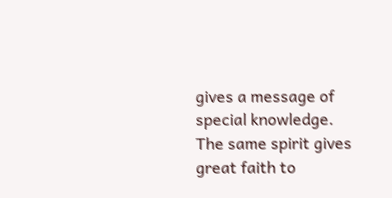gives a message of special knowledge. The same spirit gives great faith to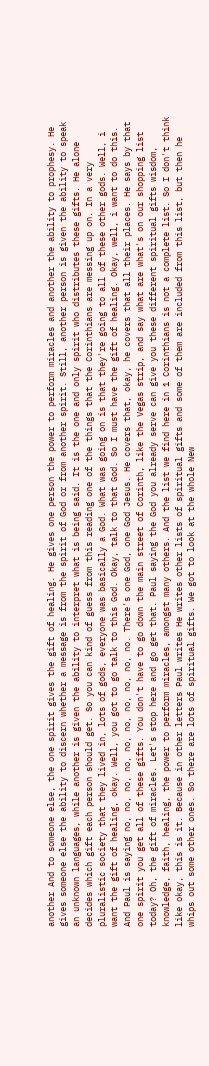another And to someone else, the one spirit gives the gift of healing. He gives one person the power to perform miracles and another the ability to prophesy. He gives someone else the ability to discern whether a message is from the spirit of God or from another spirit. Still, another person is given the ability to speak an unknown languages, while another is given the ability to interpret what is being said. It is the one and only spirit who distributes these gifts. He alone decides which gift each person should get. So you can kind of guess from this reading one of the things that the Corinthians are messing up on. In a very pluralistic society that they lived in, lots of gods, everyone was basically a God. What was going on is that they're going to all of these other gods. Well, i want the gift of healing, okay. Well, you got to go talk to this God. Okay, talk to that God. So I must have the gift of healing. Okay, well, i want to do this. And Paul is saying no, no, no, no, no, no, no, no, no, no. There's one God, one God Jesus. He covers that, okay, he covers that all their places. He says by that one spirit you get all of these gifts. You don't have to go down the main street of Corinth, like the Vegas strip, and say what are what's on our shopping list today? Oh, the gift of miracles. Let's stop here and go get that. Paul saying the God you already serve can give you these different spiritual gifts wisdom, knowledge, faith, healing, the power to perform miracles, amongst many others. And the list we find here in 1 Corinthians is not a complete list. So I don't think like okay, this is it. Because in other letters Paul writes He writes other lists of spiritual gifts and some of them are included from this list, but then he whips out some other ones. So there are lots of spiritual gifts. We got to look at the whole New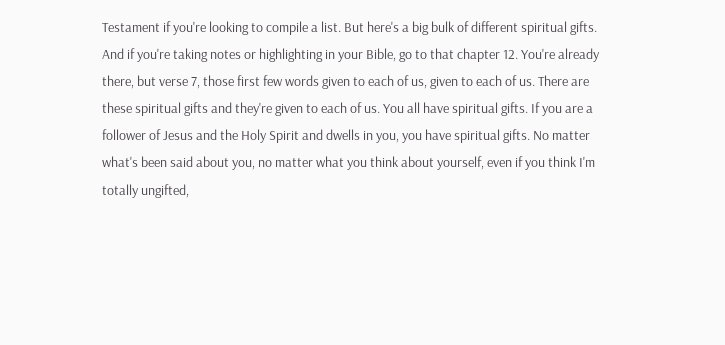Testament if you're looking to compile a list. But here's a big bulk of different spiritual gifts. And if you're taking notes or highlighting in your Bible, go to that chapter 12. You're already there, but verse 7, those first few words given to each of us, given to each of us. There are these spiritual gifts and they're given to each of us. You all have spiritual gifts. If you are a follower of Jesus and the Holy Spirit and dwells in you, you have spiritual gifts. No matter what's been said about you, no matter what you think about yourself, even if you think I'm totally ungifted,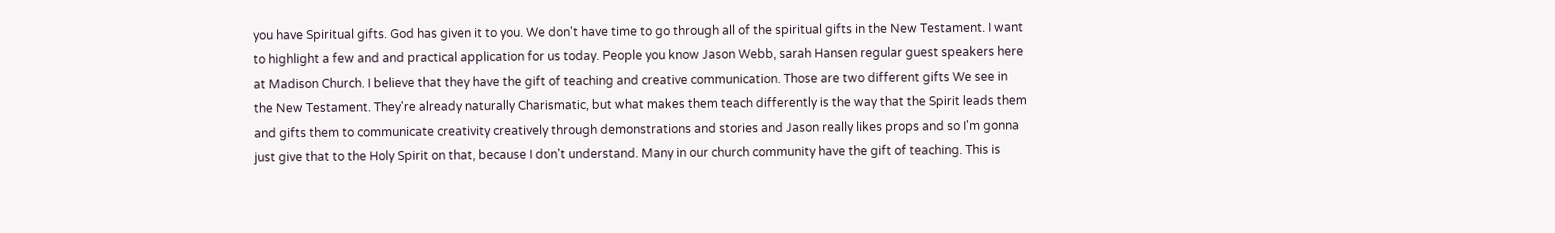you have Spiritual gifts. God has given it to you. We don't have time to go through all of the spiritual gifts in the New Testament. I want to highlight a few and and practical application for us today. People you know Jason Webb, sarah Hansen regular guest speakers here at Madison Church. I believe that they have the gift of teaching and creative communication. Those are two different gifts We see in the New Testament. They're already naturally Charismatic, but what makes them teach differently is the way that the Spirit leads them and gifts them to communicate creativity creatively through demonstrations and stories and Jason really likes props and so I'm gonna just give that to the Holy Spirit on that, because I don't understand. Many in our church community have the gift of teaching. This is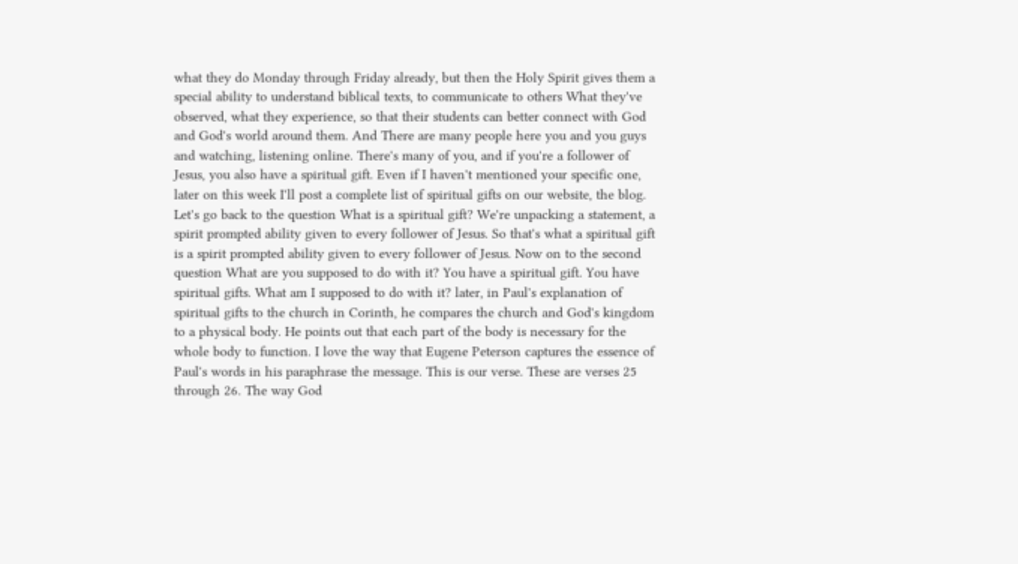what they do Monday through Friday already, but then the Holy Spirit gives them a special ability to understand biblical texts, to communicate to others What they've observed, what they experience, so that their students can better connect with God and God's world around them. And There are many people here you and you guys and watching, listening online. There's many of you, and if you're a follower of Jesus, you also have a spiritual gift. Even if I haven't mentioned your specific one, later on this week I'll post a complete list of spiritual gifts on our website, the blog. Let's go back to the question What is a spiritual gift? We're unpacking a statement, a spirit prompted ability given to every follower of Jesus. So that's what a spiritual gift is a spirit prompted ability given to every follower of Jesus. Now on to the second question What are you supposed to do with it? You have a spiritual gift. You have spiritual gifts. What am I supposed to do with it? later, in Paul's explanation of spiritual gifts to the church in Corinth, he compares the church and God's kingdom to a physical body. He points out that each part of the body is necessary for the whole body to function. I love the way that Eugene Peterson captures the essence of Paul's words in his paraphrase the message. This is our verse. These are verses 25 through 26. The way God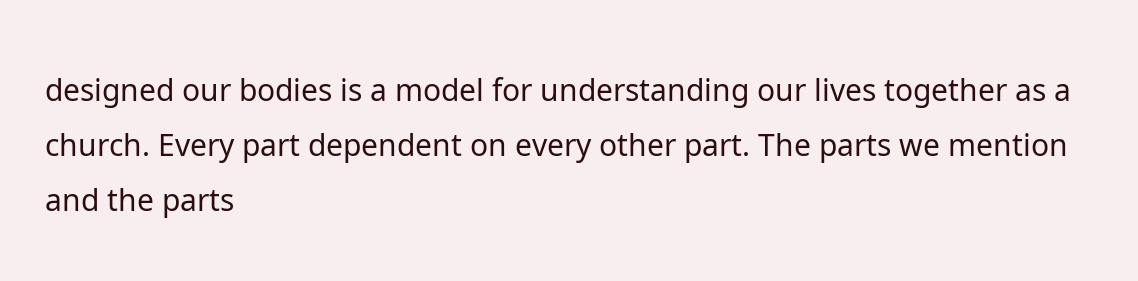designed our bodies is a model for understanding our lives together as a church. Every part dependent on every other part. The parts we mention and the parts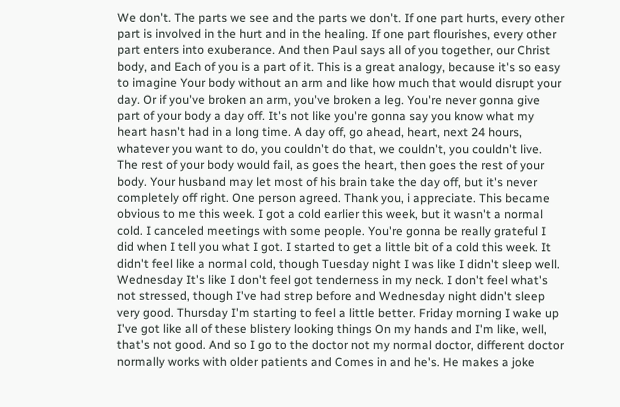We don't. The parts we see and the parts we don't. If one part hurts, every other part is involved in the hurt and in the healing. If one part flourishes, every other part enters into exuberance. And then Paul says all of you together, our Christ body, and Each of you is a part of it. This is a great analogy, because it's so easy to imagine Your body without an arm and like how much that would disrupt your day. Or if you've broken an arm, you've broken a leg. You're never gonna give part of your body a day off. It's not like you're gonna say you know what my heart hasn't had in a long time. A day off, go ahead, heart, next 24 hours, whatever you want to do, you couldn't do that, we couldn't, you couldn't live. The rest of your body would fail, as goes the heart, then goes the rest of your body. Your husband may let most of his brain take the day off, but it's never completely off right. One person agreed. Thank you, i appreciate. This became obvious to me this week. I got a cold earlier this week, but it wasn't a normal cold. I canceled meetings with some people. You're gonna be really grateful I did when I tell you what I got. I started to get a little bit of a cold this week. It didn't feel like a normal cold, though Tuesday night I was like I didn't sleep well. Wednesday It's like I don't feel got tenderness in my neck. I don't feel what's not stressed, though I've had strep before and Wednesday night didn't sleep very good. Thursday I'm starting to feel a little better. Friday morning I wake up I've got like all of these blistery looking things On my hands and I'm like, well, that's not good. And so I go to the doctor not my normal doctor, different doctor normally works with older patients and Comes in and he's. He makes a joke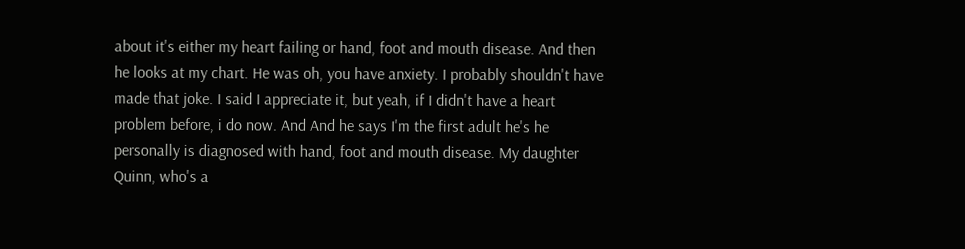about it's either my heart failing or hand, foot and mouth disease. And then he looks at my chart. He was oh, you have anxiety. I probably shouldn't have made that joke. I said I appreciate it, but yeah, if I didn't have a heart problem before, i do now. And And he says I'm the first adult he's he personally is diagnosed with hand, foot and mouth disease. My daughter Quinn, who's a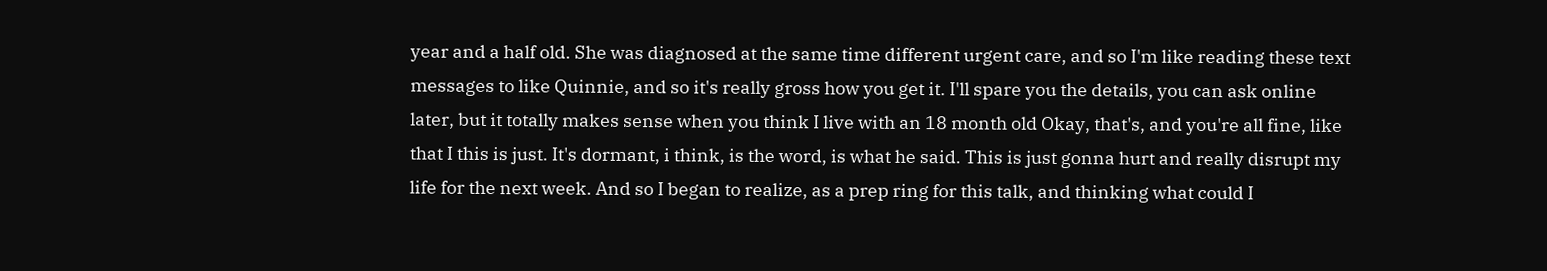year and a half old. She was diagnosed at the same time different urgent care, and so I'm like reading these text messages to like Quinnie, and so it's really gross how you get it. I'll spare you the details, you can ask online later, but it totally makes sense when you think I live with an 18 month old Okay, that's, and you're all fine, like that I this is just. It's dormant, i think, is the word, is what he said. This is just gonna hurt and really disrupt my life for the next week. And so I began to realize, as a prep ring for this talk, and thinking what could I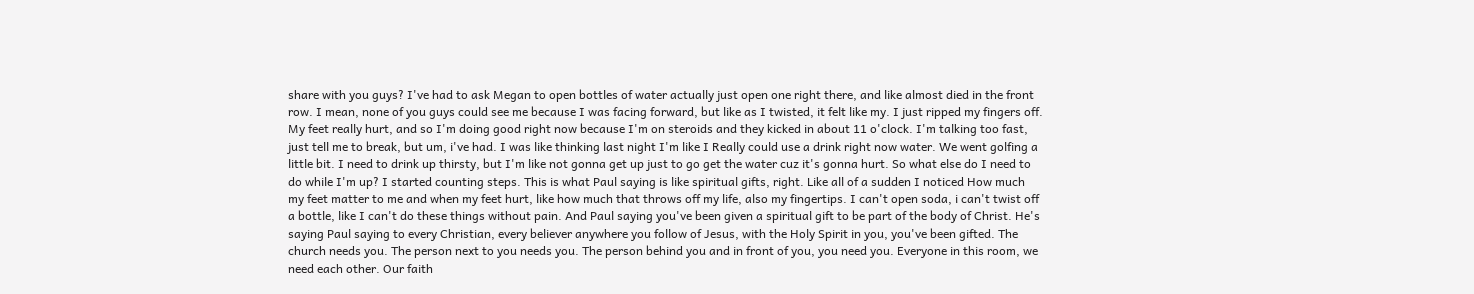share with you guys? I've had to ask Megan to open bottles of water actually just open one right there, and like almost died in the front row. I mean, none of you guys could see me because I was facing forward, but like as I twisted, it felt like my. I just ripped my fingers off. My feet really hurt, and so I'm doing good right now because I'm on steroids and they kicked in about 11 o'clock. I'm talking too fast, just tell me to break, but um, i've had. I was like thinking last night I'm like I Really could use a drink right now water. We went golfing a little bit. I need to drink up thirsty, but I'm like not gonna get up just to go get the water cuz it's gonna hurt. So what else do I need to do while I'm up? I started counting steps. This is what Paul saying is like spiritual gifts, right. Like all of a sudden I noticed How much my feet matter to me and when my feet hurt, like how much that throws off my life, also my fingertips. I can't open soda, i can't twist off a bottle, like I can't do these things without pain. And Paul saying you've been given a spiritual gift to be part of the body of Christ. He's saying Paul saying to every Christian, every believer anywhere you follow of Jesus, with the Holy Spirit in you, you've been gifted. The church needs you. The person next to you needs you. The person behind you and in front of you, you need you. Everyone in this room, we need each other. Our faith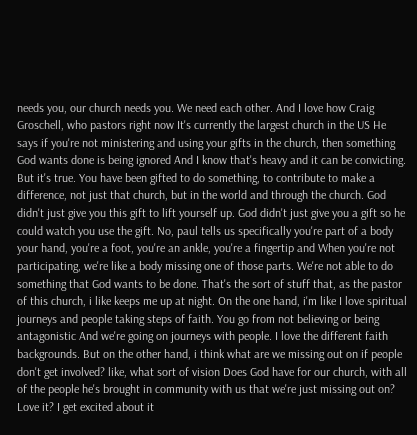needs you, our church needs you. We need each other. And I love how Craig Groschell, who pastors right now It's currently the largest church in the US He says if you're not ministering and using your gifts in the church, then something God wants done is being ignored And I know that's heavy and it can be convicting. But it's true. You have been gifted to do something, to contribute to make a difference, not just that church, but in the world and through the church. God didn't just give you this gift to lift yourself up. God didn't just give you a gift so he could watch you use the gift. No, paul tells us specifically you're part of a body your hand, you're a foot, you're an ankle, you're a fingertip and When you're not participating, we're like a body missing one of those parts. We're not able to do something that God wants to be done. That's the sort of stuff that, as the pastor of this church, i like keeps me up at night. On the one hand, i'm like I love spiritual journeys and people taking steps of faith. You go from not believing or being antagonistic And we're going on journeys with people. I love the different faith backgrounds. But on the other hand, i think what are we missing out on if people don't get involved? like, what sort of vision Does God have for our church, with all of the people he's brought in community with us that we're just missing out on? Love it? I get excited about it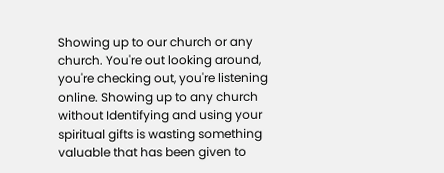Showing up to our church or any church. You're out looking around, you're checking out, you're listening online. Showing up to any church without Identifying and using your spiritual gifts is wasting something valuable that has been given to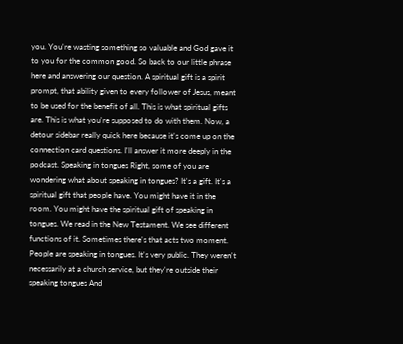you. You're wasting something so valuable and God gave it to you for the common good. So back to our little phrase here and answering our question. A spiritual gift is a spirit prompt, that ability given to every follower of Jesus, meant to be used for the benefit of all. This is what spiritual gifts are. This is what you're supposed to do with them. Now, a detour sidebar really quick here because it's come up on the connection card questions. I'll answer it more deeply in the podcast. Speaking in tongues Right, some of you are wondering what about speaking in tongues? It's a gift. It's a spiritual gift that people have. You might have it in the room. You might have the spiritual gift of speaking in tongues. We read in the New Testament. We see different functions of it. Sometimes there's that acts two moment. People are speaking in tongues. It's very public. They weren't necessarily at a church service, but they're outside their speaking tongues And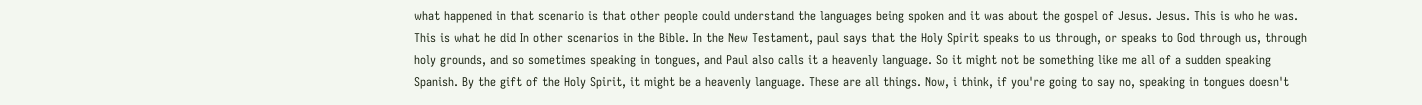what happened in that scenario is that other people could understand the languages being spoken and it was about the gospel of Jesus. Jesus. This is who he was. This is what he did In other scenarios in the Bible. In the New Testament, paul says that the Holy Spirit speaks to us through, or speaks to God through us, through holy grounds, and so sometimes speaking in tongues, and Paul also calls it a heavenly language. So it might not be something like me all of a sudden speaking Spanish. By the gift of the Holy Spirit, it might be a heavenly language. These are all things. Now, i think, if you're going to say no, speaking in tongues doesn't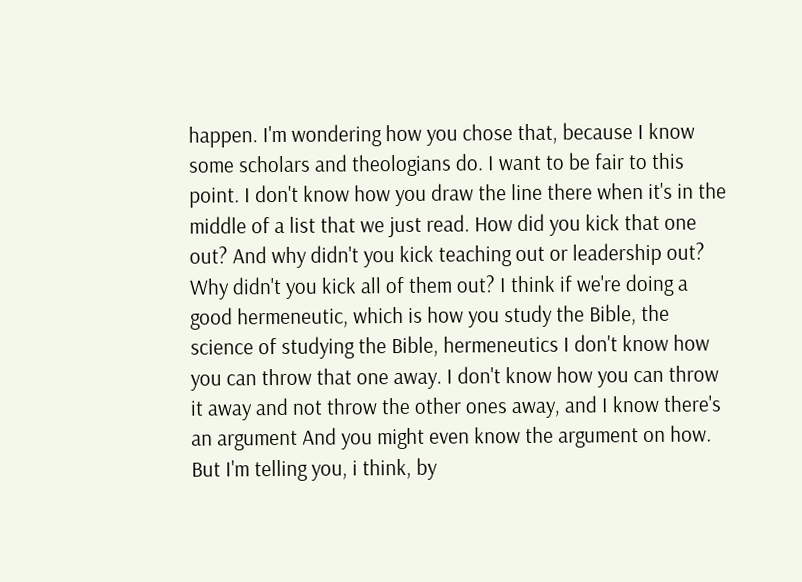happen. I'm wondering how you chose that, because I know some scholars and theologians do. I want to be fair to this point. I don't know how you draw the line there when it's in the middle of a list that we just read. How did you kick that one out? And why didn't you kick teaching out or leadership out? Why didn't you kick all of them out? I think if we're doing a good hermeneutic, which is how you study the Bible, the science of studying the Bible, hermeneutics I don't know how you can throw that one away. I don't know how you can throw it away and not throw the other ones away, and I know there's an argument And you might even know the argument on how. But I'm telling you, i think, by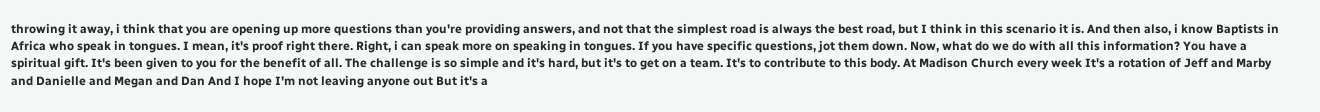throwing it away, i think that you are opening up more questions than you're providing answers, and not that the simplest road is always the best road, but I think in this scenario it is. And then also, i know Baptists in Africa who speak in tongues. I mean, it's proof right there. Right, i can speak more on speaking in tongues. If you have specific questions, jot them down. Now, what do we do with all this information? You have a spiritual gift. It's been given to you for the benefit of all. The challenge is so simple and it's hard, but it's to get on a team. It's to contribute to this body. At Madison Church every week It's a rotation of Jeff and Marby and Danielle and Megan and Dan And I hope I'm not leaving anyone out But it's a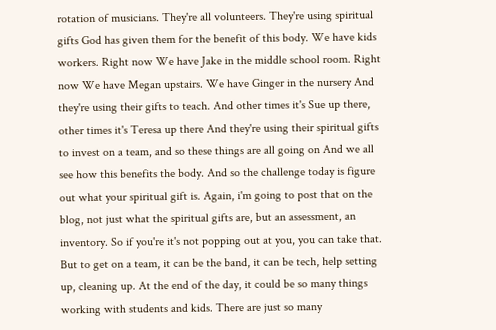rotation of musicians. They're all volunteers. They're using spiritual gifts God has given them for the benefit of this body. We have kids workers. Right now We have Jake in the middle school room. Right now We have Megan upstairs. We have Ginger in the nursery And they're using their gifts to teach. And other times it's Sue up there, other times it's Teresa up there And they're using their spiritual gifts to invest on a team, and so these things are all going on And we all see how this benefits the body. And so the challenge today is figure out what your spiritual gift is. Again, i'm going to post that on the blog, not just what the spiritual gifts are, but an assessment, an inventory. So if you're it's not popping out at you, you can take that. But to get on a team, it can be the band, it can be tech, help setting up, cleaning up. At the end of the day, it could be so many things working with students and kids. There are just so many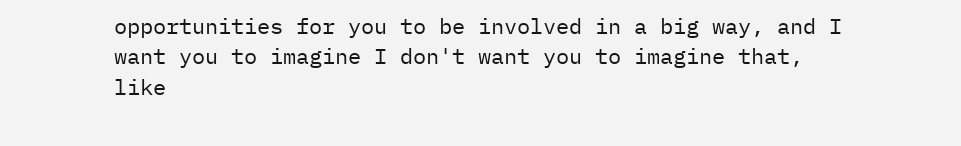opportunities for you to be involved in a big way, and I want you to imagine I don't want you to imagine that, like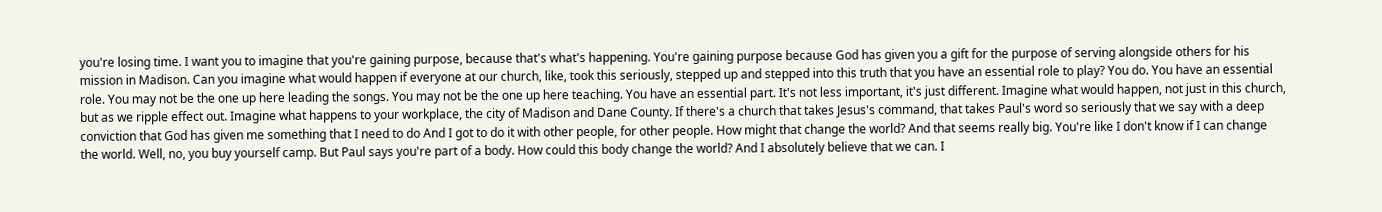you're losing time. I want you to imagine that you're gaining purpose, because that's what's happening. You're gaining purpose because God has given you a gift for the purpose of serving alongside others for his mission in Madison. Can you imagine what would happen if everyone at our church, like, took this seriously, stepped up and stepped into this truth that you have an essential role to play? You do. You have an essential role. You may not be the one up here leading the songs. You may not be the one up here teaching. You have an essential part. It's not less important, it's just different. Imagine what would happen, not just in this church, but as we ripple effect out. Imagine what happens to your workplace, the city of Madison and Dane County. If there's a church that takes Jesus's command, that takes Paul's word so seriously that we say with a deep conviction that God has given me something that I need to do And I got to do it with other people, for other people. How might that change the world? And that seems really big. You're like I don't know if I can change the world. Well, no, you buy yourself camp. But Paul says you're part of a body. How could this body change the world? And I absolutely believe that we can. I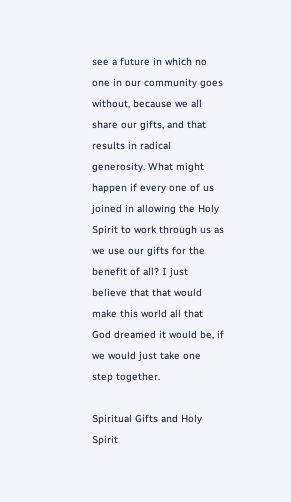see a future in which no one in our community goes without, because we all share our gifts, and that results in radical generosity. What might happen if every one of us joined in allowing the Holy Spirit to work through us as we use our gifts for the benefit of all? I just believe that that would make this world all that God dreamed it would be, if we would just take one step together.

Spiritual Gifts and Holy Spirit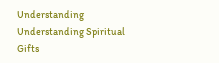Understanding
Understanding Spiritual Gifts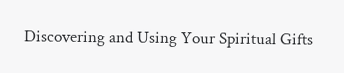Discovering and Using Your Spiritual Gifts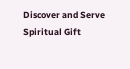Discover and Serve Spiritual Gift